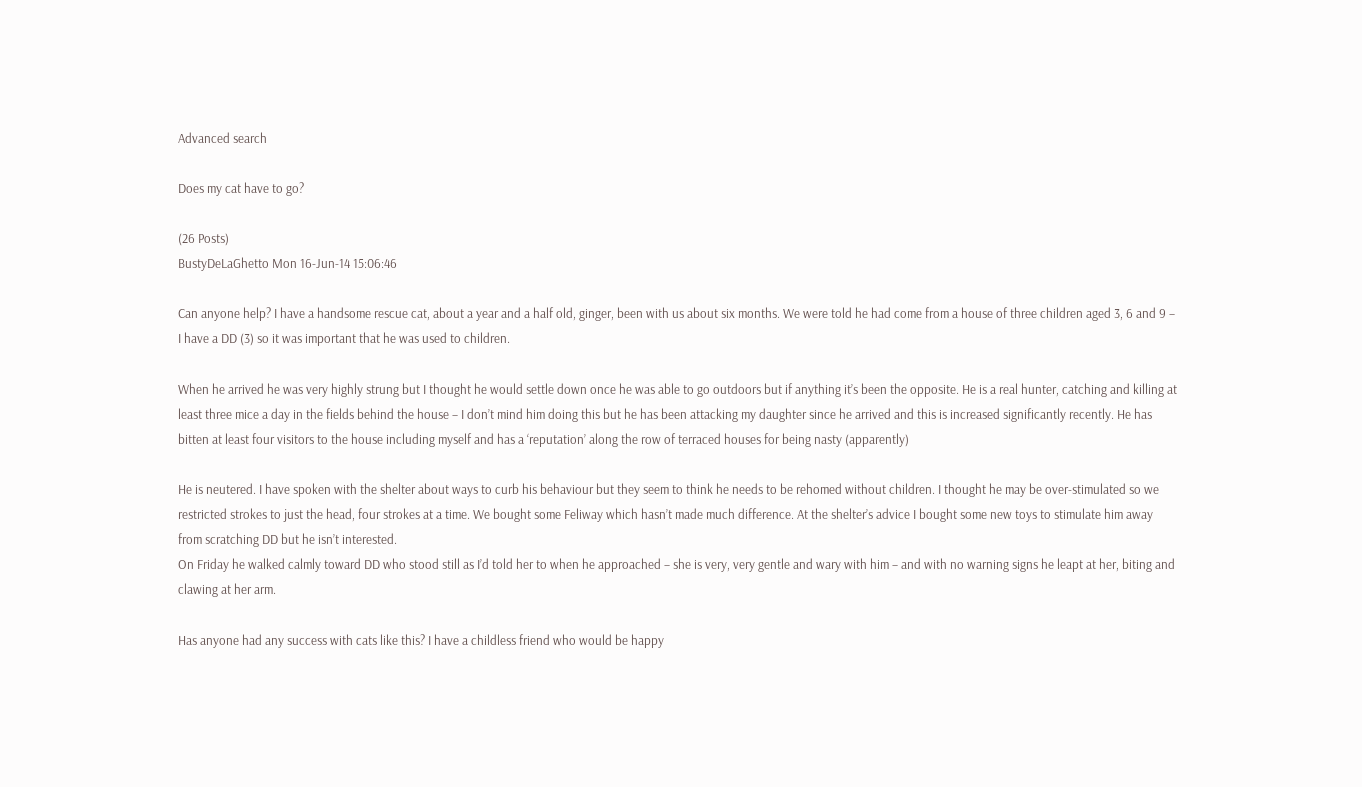Advanced search

Does my cat have to go?

(26 Posts)
BustyDeLaGhetto Mon 16-Jun-14 15:06:46

Can anyone help? I have a handsome rescue cat, about a year and a half old, ginger, been with us about six months. We were told he had come from a house of three children aged 3, 6 and 9 – I have a DD (3) so it was important that he was used to children.

When he arrived he was very highly strung but I thought he would settle down once he was able to go outdoors but if anything it’s been the opposite. He is a real hunter, catching and killing at least three mice a day in the fields behind the house – I don’t mind him doing this but he has been attacking my daughter since he arrived and this is increased significantly recently. He has bitten at least four visitors to the house including myself and has a ‘reputation’ along the row of terraced houses for being nasty (apparently)

He is neutered. I have spoken with the shelter about ways to curb his behaviour but they seem to think he needs to be rehomed without children. I thought he may be over-stimulated so we restricted strokes to just the head, four strokes at a time. We bought some Feliway which hasn’t made much difference. At the shelter’s advice I bought some new toys to stimulate him away from scratching DD but he isn’t interested.
On Friday he walked calmly toward DD who stood still as I’d told her to when he approached – she is very, very gentle and wary with him – and with no warning signs he leapt at her, biting and clawing at her arm.

Has anyone had any success with cats like this? I have a childless friend who would be happy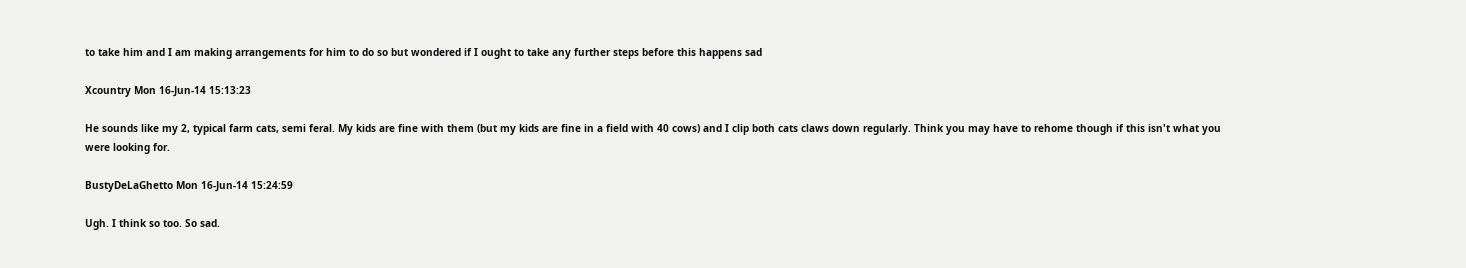to take him and I am making arrangements for him to do so but wondered if I ought to take any further steps before this happens sad

Xcountry Mon 16-Jun-14 15:13:23

He sounds like my 2, typical farm cats, semi feral. My kids are fine with them (but my kids are fine in a field with 40 cows) and I clip both cats claws down regularly. Think you may have to rehome though if this isn't what you were looking for.

BustyDeLaGhetto Mon 16-Jun-14 15:24:59

Ugh. I think so too. So sad.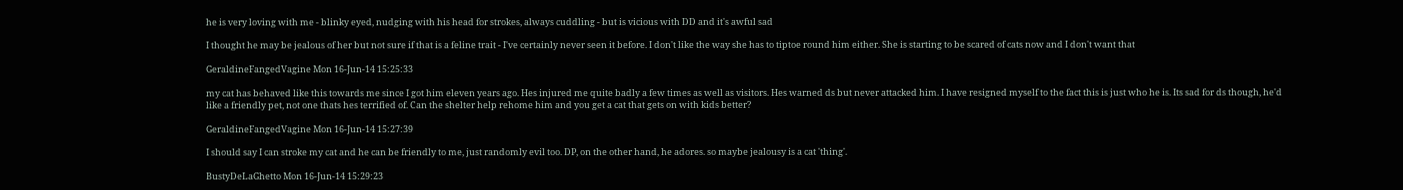he is very loving with me - blinky eyed, nudging with his head for strokes, always cuddling - but is vicious with DD and it's awful sad

I thought he may be jealous of her but not sure if that is a feline trait - I've certainly never seen it before. I don't like the way she has to tiptoe round him either. She is starting to be scared of cats now and I don't want that

GeraldineFangedVagine Mon 16-Jun-14 15:25:33

my cat has behaved like this towards me since I got him eleven years ago. Hes injured me quite badly a few times as well as visitors. Hes warned ds but never attacked him. I have resigned myself to the fact this is just who he is. Its sad for ds though, he'd like a friendly pet, not one thats hes terrified of. Can the shelter help rehome him and you get a cat that gets on with kids better?

GeraldineFangedVagine Mon 16-Jun-14 15:27:39

I should say I can stroke my cat and he can be friendly to me, just randomly evil too. DP, on the other hand, he adores. so maybe jealousy is a cat 'thing'.

BustyDeLaGhetto Mon 16-Jun-14 15:29:23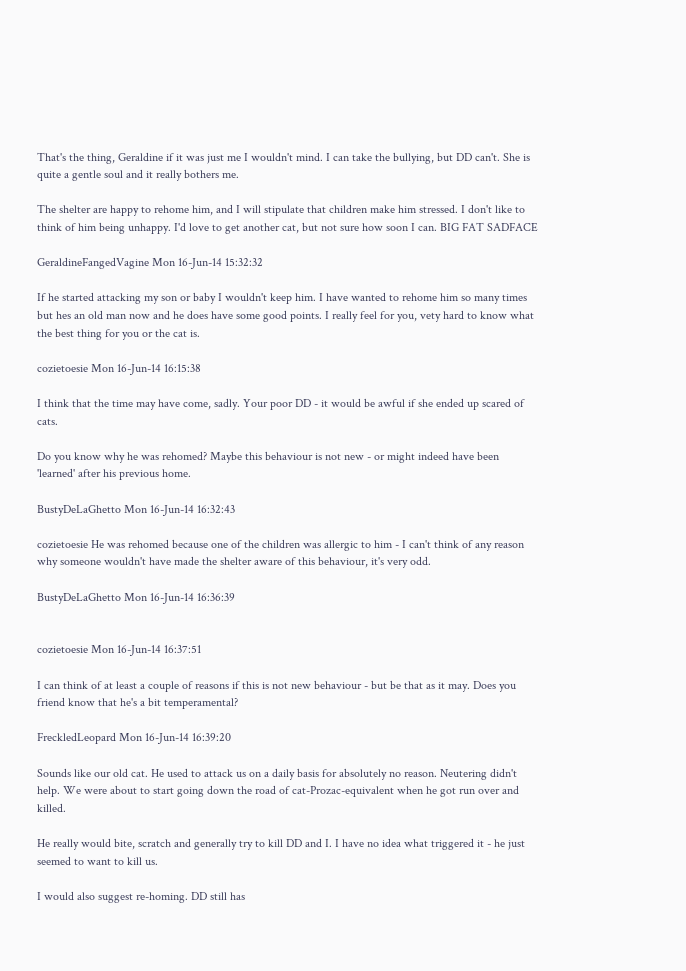That's the thing, Geraldine if it was just me I wouldn't mind. I can take the bullying, but DD can't. She is quite a gentle soul and it really bothers me.

The shelter are happy to rehome him, and I will stipulate that children make him stressed. I don't like to think of him being unhappy. I'd love to get another cat, but not sure how soon I can. BIG FAT SADFACE

GeraldineFangedVagine Mon 16-Jun-14 15:32:32

If he started attacking my son or baby I wouldn't keep him. I have wanted to rehome him so many times but hes an old man now and he does have some good points. I really feel for you, vety hard to know what the best thing for you or the cat is.

cozietoesie Mon 16-Jun-14 16:15:38

I think that the time may have come, sadly. Your poor DD - it would be awful if she ended up scared of cats.

Do you know why he was rehomed? Maybe this behaviour is not new - or might indeed have been 'learned' after his previous home.

BustyDeLaGhetto Mon 16-Jun-14 16:32:43

cozietoesie He was rehomed because one of the children was allergic to him - I can't think of any reason why someone wouldn't have made the shelter aware of this behaviour, it's very odd.

BustyDeLaGhetto Mon 16-Jun-14 16:36:39


cozietoesie Mon 16-Jun-14 16:37:51

I can think of at least a couple of reasons if this is not new behaviour - but be that as it may. Does you friend know that he's a bit temperamental?

FreckledLeopard Mon 16-Jun-14 16:39:20

Sounds like our old cat. He used to attack us on a daily basis for absolutely no reason. Neutering didn't help. We were about to start going down the road of cat-Prozac-equivalent when he got run over and killed.

He really would bite, scratch and generally try to kill DD and I. I have no idea what triggered it - he just seemed to want to kill us.

I would also suggest re-homing. DD still has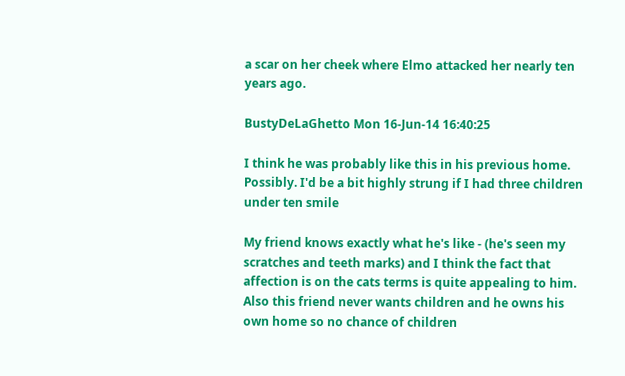a scar on her cheek where Elmo attacked her nearly ten years ago.

BustyDeLaGhetto Mon 16-Jun-14 16:40:25

I think he was probably like this in his previous home. Possibly. I'd be a bit highly strung if I had three children under ten smile

My friend knows exactly what he's like - (he's seen my scratches and teeth marks) and I think the fact that affection is on the cats terms is quite appealing to him. Also this friend never wants children and he owns his own home so no chance of children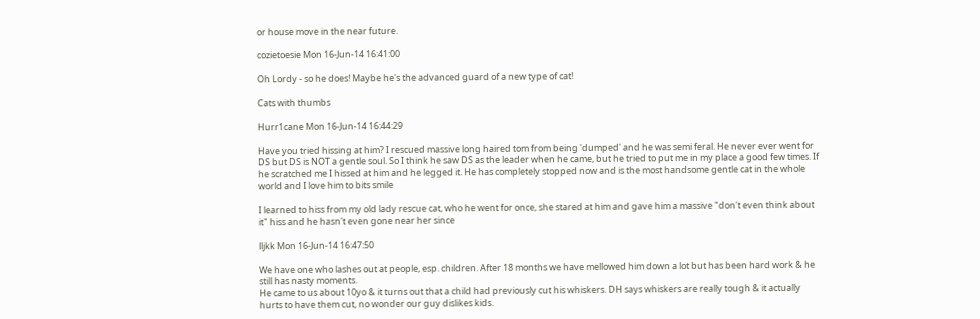or house move in the near future.

cozietoesie Mon 16-Jun-14 16:41:00

Oh Lordy - so he does! Maybe he's the advanced guard of a new type of cat!

Cats with thumbs

Hurr1cane Mon 16-Jun-14 16:44:29

Have you tried hissing at him? I rescued massive long haired tom from being 'dumped' and he was semi feral. He never ever went for DS but DS is NOT a gentle soul. So I think he saw DS as the leader when he came, but he tried to put me in my place a good few times. If he scratched me I hissed at him and he legged it. He has completely stopped now and is the most handsome gentle cat in the whole world and I love him to bits smile

I learned to hiss from my old lady rescue cat, who he went for once, she stared at him and gave him a massive "don't even think about it" hiss and he hasn't even gone near her since

lljkk Mon 16-Jun-14 16:47:50

We have one who lashes out at people, esp. children. After 18 months we have mellowed him down a lot but has been hard work & he still has nasty moments.
He came to us about 10yo & it turns out that a child had previously cut his whiskers. DH says whiskers are really tough & it actually hurts to have them cut, no wonder our guy dislikes kids.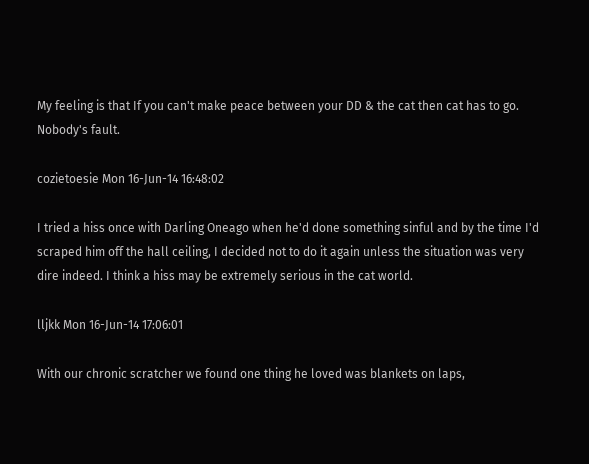My feeling is that If you can't make peace between your DD & the cat then cat has to go. Nobody's fault.

cozietoesie Mon 16-Jun-14 16:48:02

I tried a hiss once with Darling Oneago when he'd done something sinful and by the time I'd scraped him off the hall ceiling, I decided not to do it again unless the situation was very dire indeed. I think a hiss may be extremely serious in the cat world.

lljkk Mon 16-Jun-14 17:06:01

With our chronic scratcher we found one thing he loved was blankets on laps,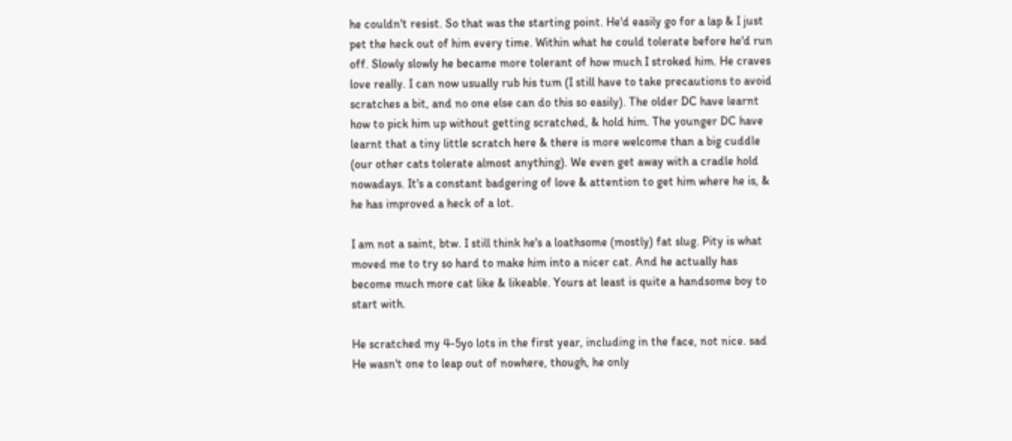he couldn't resist. So that was the starting point. He'd easily go for a lap & I just pet the heck out of him every time. Within what he could tolerate before he'd run off. Slowly slowly he became more tolerant of how much I stroked him. He craves love really. I can now usually rub his tum (I still have to take precautions to avoid scratches a bit, and no one else can do this so easily). The older DC have learnt how to pick him up without getting scratched, & hold him. The younger DC have learnt that a tiny little scratch here & there is more welcome than a big cuddle (our other cats tolerate almost anything). We even get away with a cradle hold nowadays. It's a constant badgering of love & attention to get him where he is, & he has improved a heck of a lot.

I am not a saint, btw. I still think he's a loathsome (mostly) fat slug. Pity is what moved me to try so hard to make him into a nicer cat. And he actually has become much more cat like & likeable. Yours at least is quite a handsome boy to start with.

He scratched my 4-5yo lots in the first year, including in the face, not nice. sad He wasn't one to leap out of nowhere, though, he only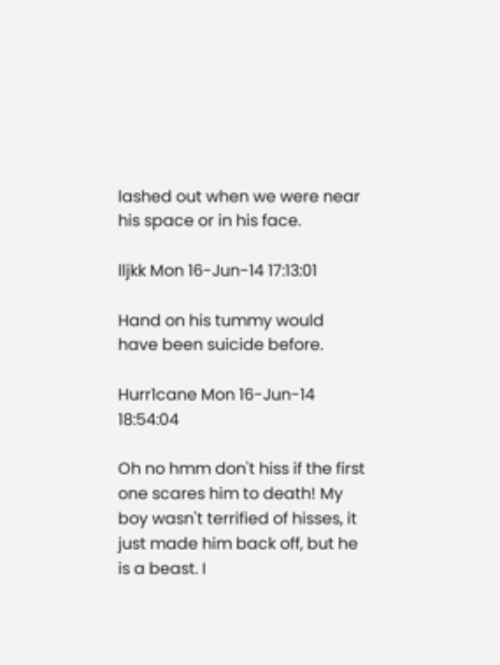lashed out when we were near his space or in his face.

lljkk Mon 16-Jun-14 17:13:01

Hand on his tummy would have been suicide before.

Hurr1cane Mon 16-Jun-14 18:54:04

Oh no hmm don't hiss if the first one scares him to death! My boy wasn't terrified of hisses, it just made him back off, but he is a beast. I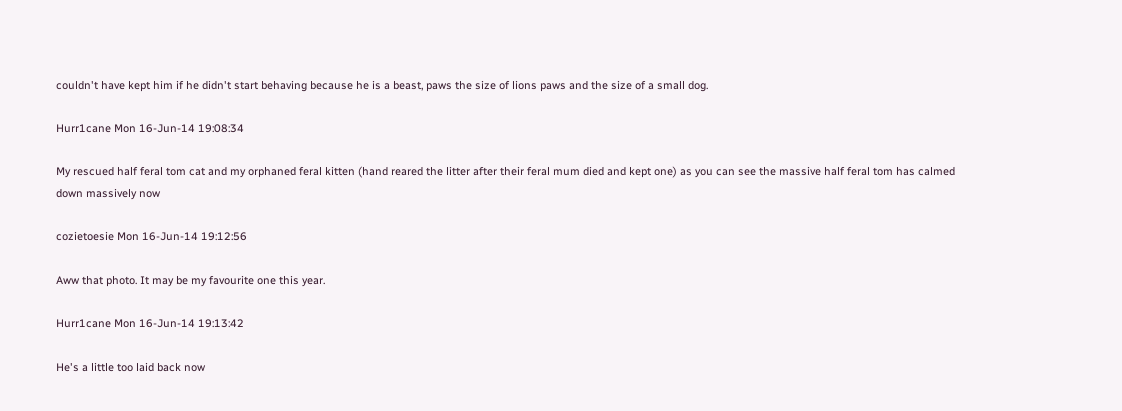couldn't have kept him if he didn't start behaving because he is a beast, paws the size of lions paws and the size of a small dog.

Hurr1cane Mon 16-Jun-14 19:08:34

My rescued half feral tom cat and my orphaned feral kitten (hand reared the litter after their feral mum died and kept one) as you can see the massive half feral tom has calmed down massively now

cozietoesie Mon 16-Jun-14 19:12:56

Aww that photo. It may be my favourite one this year.

Hurr1cane Mon 16-Jun-14 19:13:42

He's a little too laid back now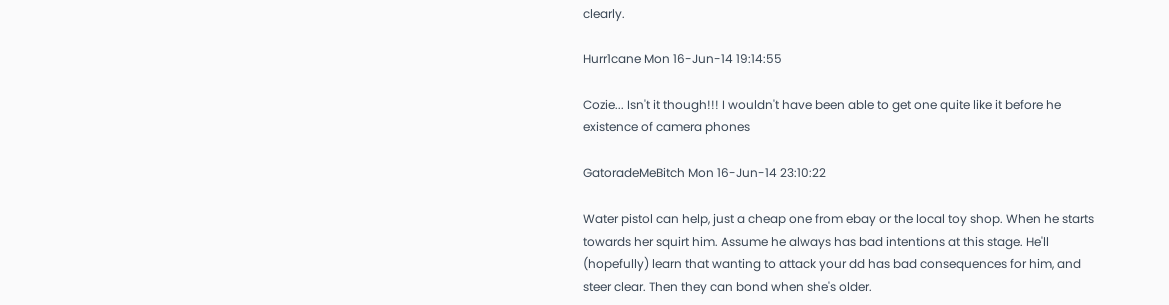clearly.

Hurr1cane Mon 16-Jun-14 19:14:55

Cozie... Isn't it though!!! I wouldn't have been able to get one quite like it before he existence of camera phones

GatoradeMeBitch Mon 16-Jun-14 23:10:22

Water pistol can help, just a cheap one from ebay or the local toy shop. When he starts towards her squirt him. Assume he always has bad intentions at this stage. He'll (hopefully) learn that wanting to attack your dd has bad consequences for him, and steer clear. Then they can bond when she's older.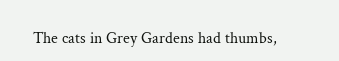The cats in Grey Gardens had thumbs,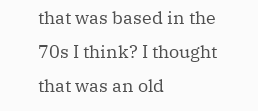that was based in the 70s I think? I thought that was an old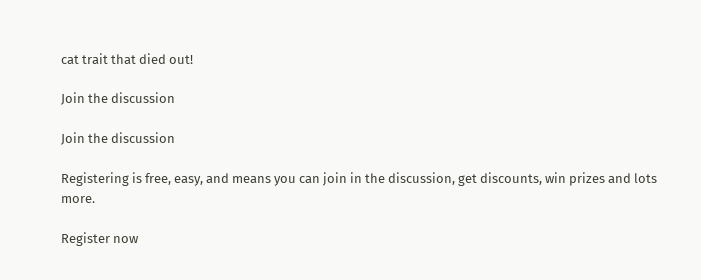cat trait that died out!

Join the discussion

Join the discussion

Registering is free, easy, and means you can join in the discussion, get discounts, win prizes and lots more.

Register now